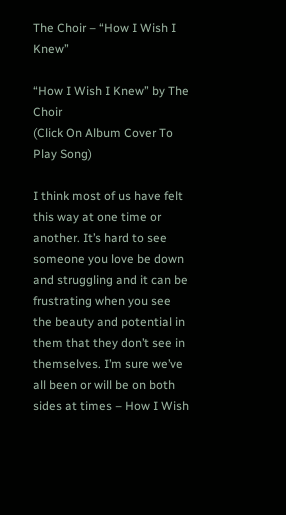The Choir – “How I Wish I Knew”

“How I Wish I Knew” by The Choir
(Click On Album Cover To Play Song)

I think most of us have felt this way at one time or another. It’s hard to see someone you love be down and struggling and it can be frustrating when you see the beauty and potential in them that they don’t see in themselves. I’m sure we’ve all been or will be on both sides at times – How I Wish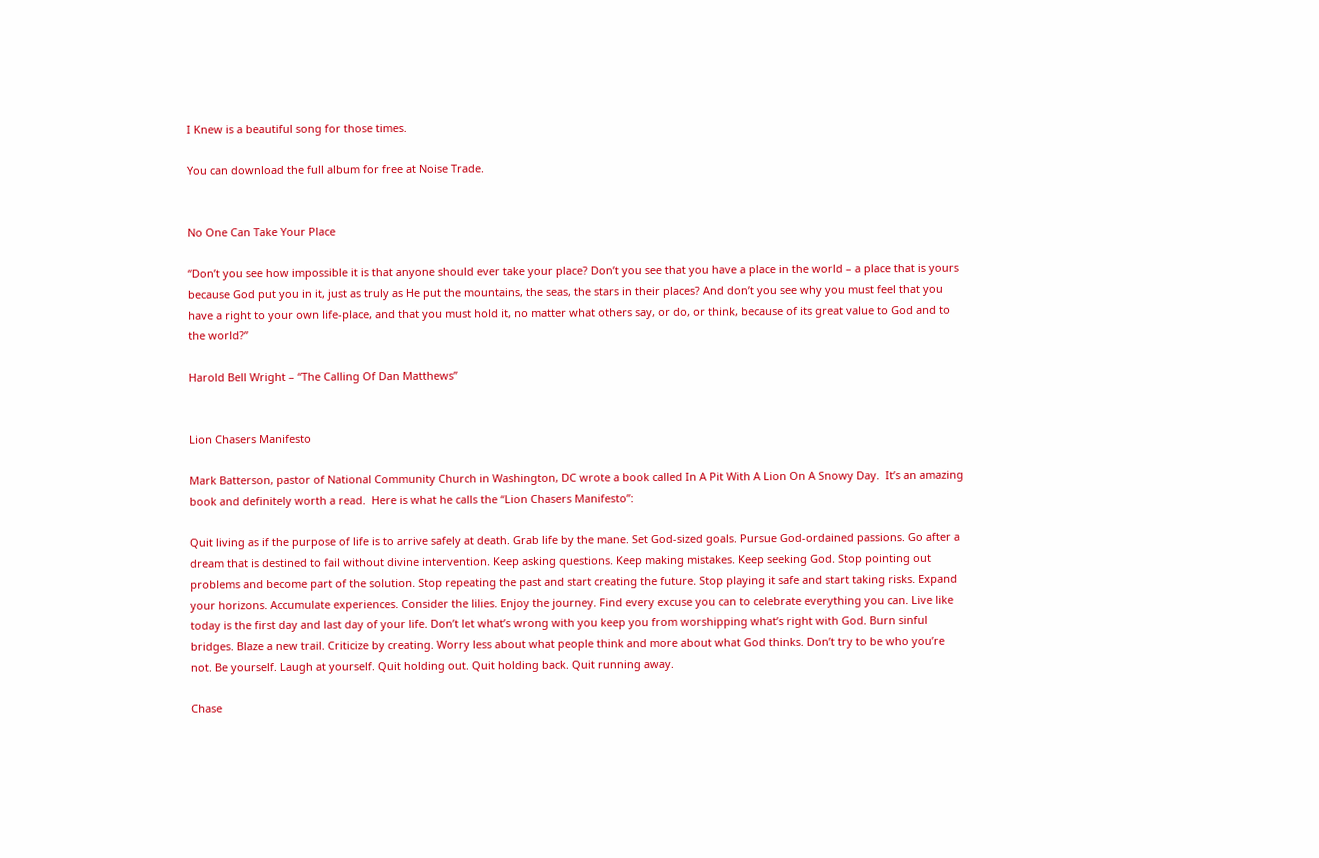I Knew is a beautiful song for those times.

You can download the full album for free at Noise Trade.


No One Can Take Your Place

“Don’t you see how impossible it is that anyone should ever take your place? Don’t you see that you have a place in the world – a place that is yours because God put you in it, just as truly as He put the mountains, the seas, the stars in their places? And don’t you see why you must feel that you have a right to your own life-place, and that you must hold it, no matter what others say, or do, or think, because of its great value to God and to the world?”

Harold Bell Wright – “The Calling Of Dan Matthews”


Lion Chasers Manifesto

Mark Batterson, pastor of National Community Church in Washington, DC wrote a book called In A Pit With A Lion On A Snowy Day.  It’s an amazing book and definitely worth a read.  Here is what he calls the “Lion Chasers Manifesto”:

Quit living as if the purpose of life is to arrive safely at death. Grab life by the mane. Set God-sized goals. Pursue God-ordained passions. Go after a dream that is destined to fail without divine intervention. Keep asking questions. Keep making mistakes. Keep seeking God. Stop pointing out problems and become part of the solution. Stop repeating the past and start creating the future. Stop playing it safe and start taking risks. Expand your horizons. Accumulate experiences. Consider the lilies. Enjoy the journey. Find every excuse you can to celebrate everything you can. Live like today is the first day and last day of your life. Don’t let what’s wrong with you keep you from worshipping what’s right with God. Burn sinful bridges. Blaze a new trail. Criticize by creating. Worry less about what people think and more about what God thinks. Don’t try to be who you’re not. Be yourself. Laugh at yourself. Quit holding out. Quit holding back. Quit running away.

Chase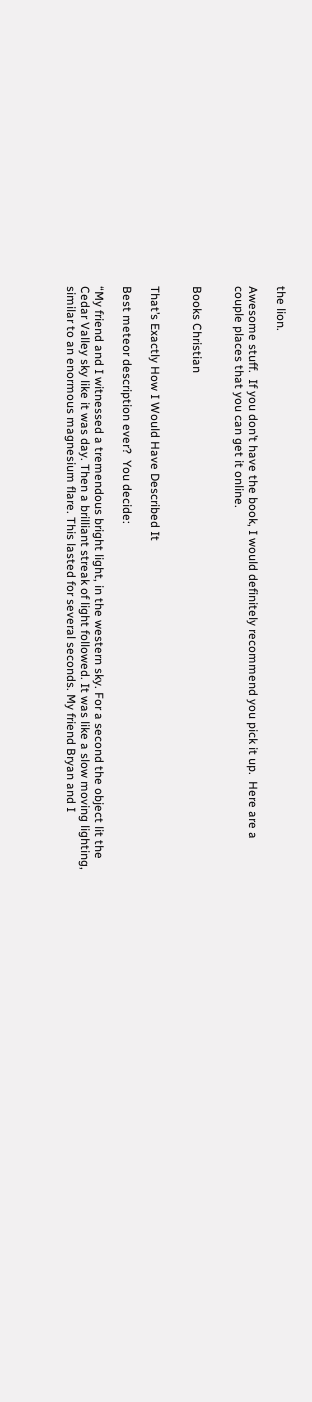the lion.

Awesome stuff.  If you don’t have the book, I would definitely recommend you pick it up.  Here are a couple places that you can get it online.


Books Christian


That’s Exactly How I Would Have Described It

Best meteor description ever?  You decide:

“My friend and I witnessed a tremendous bright light, in the western sky. For a second the object lit the Cedar Valley sky like it was day. Then a brilliant streak of light followed. It was like a slow moving lighting, similar to an enormous magnesium flare. This lasted for several seconds. My friend Bryan and I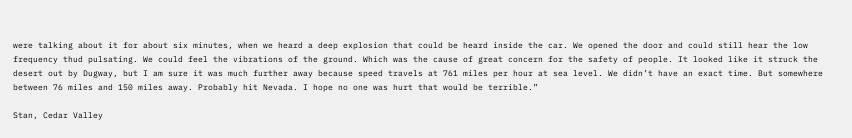were talking about it for about six minutes, when we heard a deep explosion that could be heard inside the car. We opened the door and could still hear the low frequency thud pulsating. We could feel the vibrations of the ground. Which was the cause of great concern for the safety of people. It looked like it struck the desert out by Dugway, but I am sure it was much further away because speed travels at 761 miles per hour at sea level. We didn’t have an exact time. But somewhere between 76 miles and 150 miles away. Probably hit Nevada. I hope no one was hurt that would be terrible.”

Stan, Cedar Valley